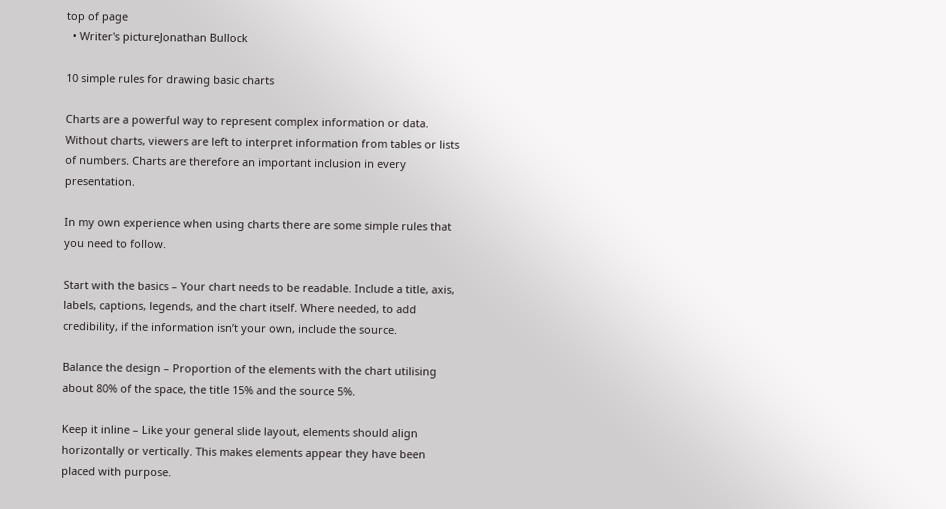top of page
  • Writer's pictureJonathan Bullock

10 simple rules for drawing basic charts

Charts are a powerful way to represent complex information or data. Without charts, viewers are left to interpret information from tables or lists of numbers. Charts are therefore an important inclusion in every presentation.

In my own experience when using charts there are some simple rules that you need to follow.

Start with the basics – Your chart needs to be readable. Include a title, axis, labels, captions, legends, and the chart itself. Where needed, to add credibility, if the information isn’t your own, include the source.

Balance the design – Proportion of the elements with the chart utilising about 80% of the space, the title 15% and the source 5%.

Keep it inline – Like your general slide layout, elements should align horizontally or vertically. This makes elements appear they have been placed with purpose.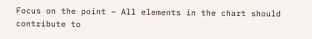Focus on the point – All elements in the chart should contribute to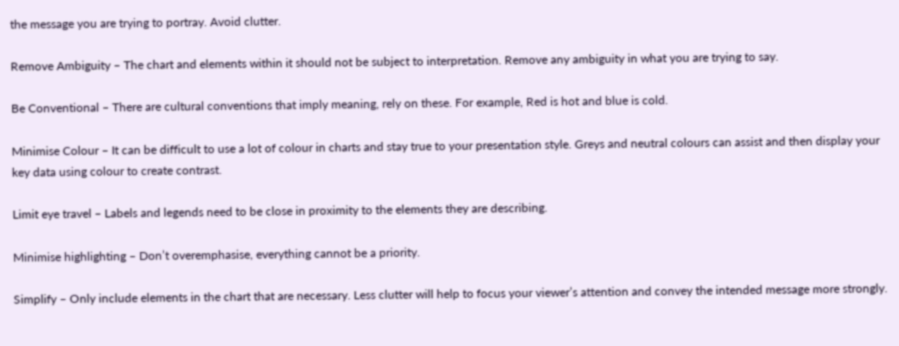the message you are trying to portray. Avoid clutter.

Remove Ambiguity – The chart and elements within it should not be subject to interpretation. Remove any ambiguity in what you are trying to say.

Be Conventional – There are cultural conventions that imply meaning, rely on these. For example, Red is hot and blue is cold.

Minimise Colour – It can be difficult to use a lot of colour in charts and stay true to your presentation style. Greys and neutral colours can assist and then display your key data using colour to create contrast.

Limit eye travel – Labels and legends need to be close in proximity to the elements they are describing.

Minimise highlighting – Don’t overemphasise, everything cannot be a priority.

Simplify – Only include elements in the chart that are necessary. Less clutter will help to focus your viewer’s attention and convey the intended message more strongly.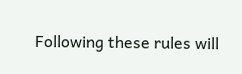Following these rules will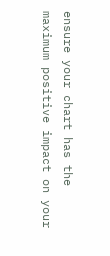ensure your chart has the maximum positive impact on your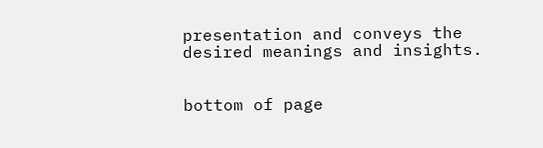presentation and conveys the desired meanings and insights.


bottom of page